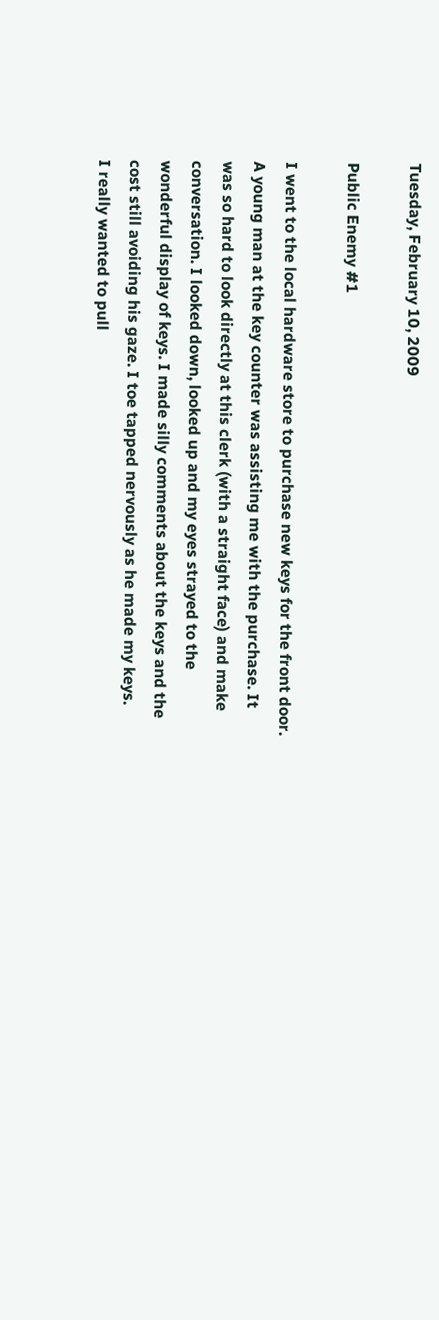Tuesday, February 10, 2009

Public Enemy #1

I went to the local hardware store to purchase new keys for the front door. A young man at the key counter was assisting me with the purchase. It was so hard to look directly at this clerk (with a straight face) and make conversation. I looked down, looked up and my eyes strayed to the wonderful display of keys. I made silly comments about the keys and the cost still avoiding his gaze. I toe tapped nervously as he made my keys.
I really wanted to pull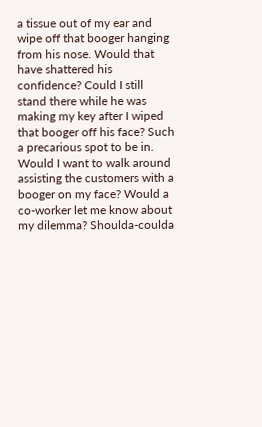a tissue out of my ear and wipe off that booger hanging from his nose. Would that have shattered his confidence? Could I still stand there while he was making my key after I wiped that booger off his face? Such a precarious spot to be in.
Would I want to walk around assisting the customers with a booger on my face? Would a co-worker let me know about my dilemma? Shoulda-coulda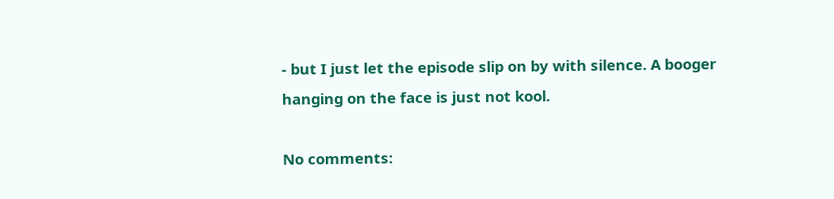- but I just let the episode slip on by with silence. A booger hanging on the face is just not kool.

No comments: